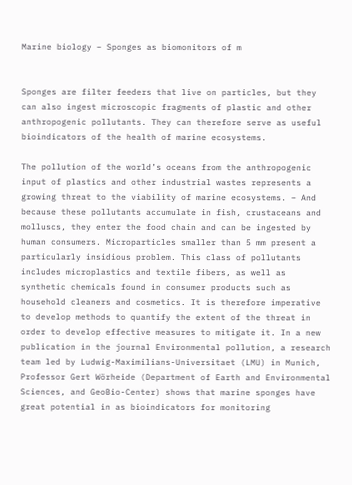Marine biology – Sponges as biomonitors of m


Sponges are filter feeders that live on particles, but they can also ingest microscopic fragments of plastic and other anthropogenic pollutants. They can therefore serve as useful bioindicators of the health of marine ecosystems.

The pollution of the world’s oceans from the anthropogenic input of plastics and other industrial wastes represents a growing threat to the viability of marine ecosystems. – And because these pollutants accumulate in fish, crustaceans and molluscs, they enter the food chain and can be ingested by human consumers. Microparticles smaller than 5 mm present a particularly insidious problem. This class of pollutants includes microplastics and textile fibers, as well as synthetic chemicals found in consumer products such as household cleaners and cosmetics. It is therefore imperative to develop methods to quantify the extent of the threat in order to develop effective measures to mitigate it. In a new publication in the journal Environmental pollution, a research team led by Ludwig-Maximilians-Universitaet (LMU) in Munich, Professor Gert Wörheide (Department of Earth and Environmental Sciences, and GeoBio-Center) shows that marine sponges have great potential in as bioindicators for monitoring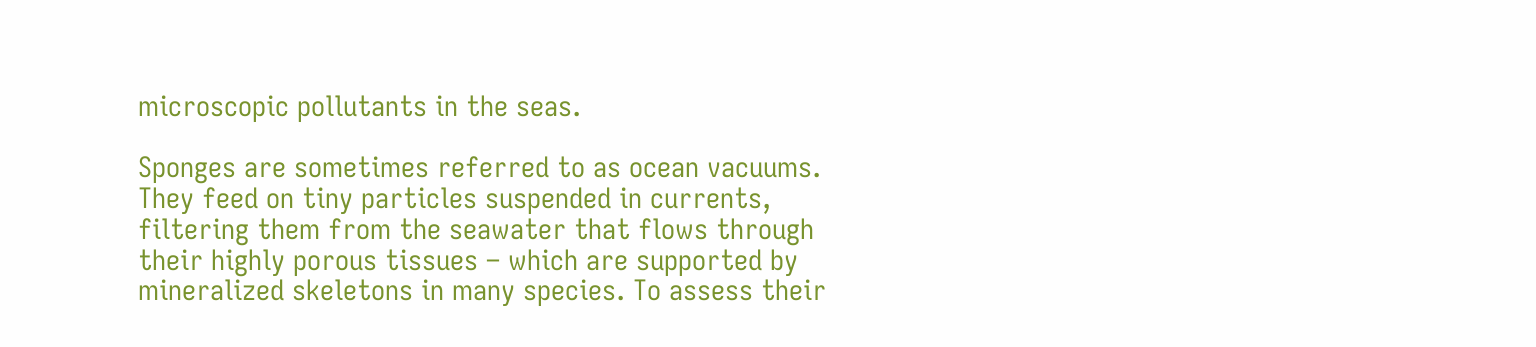microscopic pollutants in the seas.

Sponges are sometimes referred to as ocean vacuums. They feed on tiny particles suspended in currents, filtering them from the seawater that flows through their highly porous tissues – which are supported by mineralized skeletons in many species. To assess their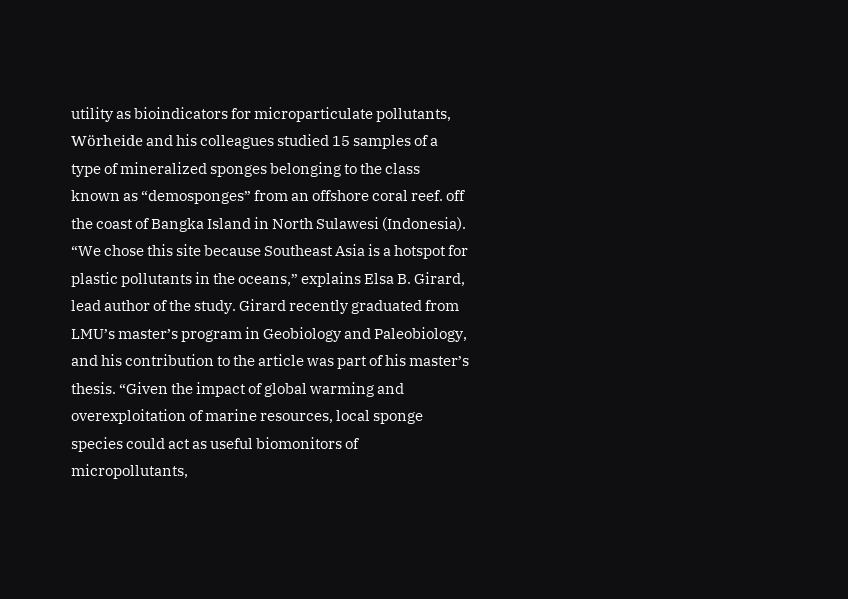utility as bioindicators for microparticulate pollutants, Wörheide and his colleagues studied 15 samples of a type of mineralized sponges belonging to the class known as “demosponges” from an offshore coral reef. off the coast of Bangka Island in North Sulawesi (Indonesia). “We chose this site because Southeast Asia is a hotspot for plastic pollutants in the oceans,” explains Elsa B. Girard, lead author of the study. Girard recently graduated from LMU’s master’s program in Geobiology and Paleobiology, and his contribution to the article was part of his master’s thesis. “Given the impact of global warming and overexploitation of marine resources, local sponge species could act as useful biomonitors of micropollutants,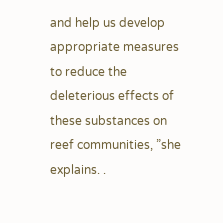and help us develop appropriate measures to reduce the deleterious effects of these substances on reef communities, ”she explains. .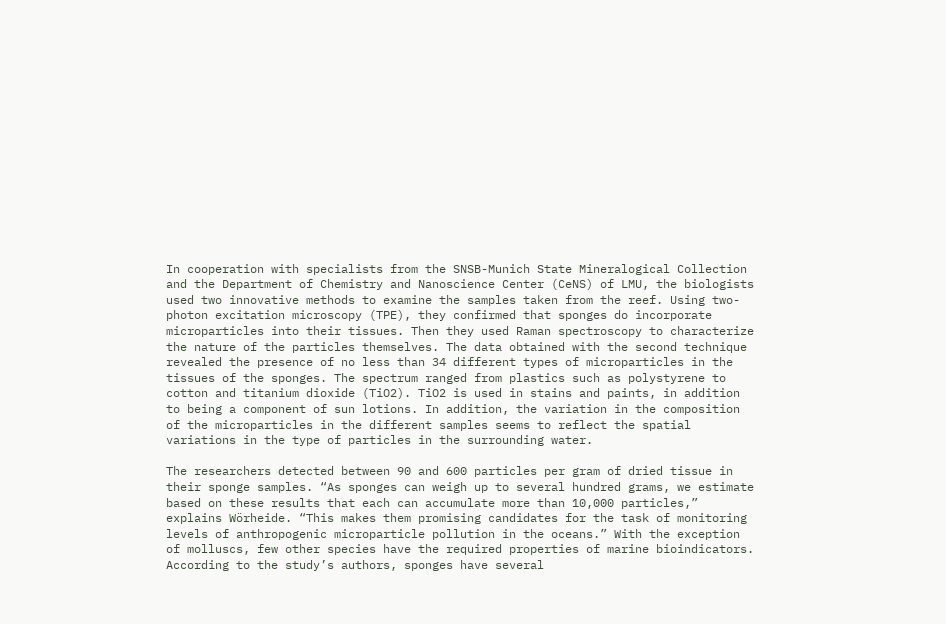In cooperation with specialists from the SNSB-Munich State Mineralogical Collection and the Department of Chemistry and Nanoscience Center (CeNS) of LMU, the biologists used two innovative methods to examine the samples taken from the reef. Using two-photon excitation microscopy (TPE), they confirmed that sponges do incorporate microparticles into their tissues. Then they used Raman spectroscopy to characterize the nature of the particles themselves. The data obtained with the second technique revealed the presence of no less than 34 different types of microparticles in the tissues of the sponges. The spectrum ranged from plastics such as polystyrene to cotton and titanium dioxide (TiO2). TiO2 is used in stains and paints, in addition to being a component of sun lotions. In addition, the variation in the composition of the microparticles in the different samples seems to reflect the spatial variations in the type of particles in the surrounding water.

The researchers detected between 90 and 600 particles per gram of dried tissue in their sponge samples. “As sponges can weigh up to several hundred grams, we estimate based on these results that each can accumulate more than 10,000 particles,” explains Wörheide. “This makes them promising candidates for the task of monitoring levels of anthropogenic microparticle pollution in the oceans.” With the exception of molluscs, few other species have the required properties of marine bioindicators. According to the study’s authors, sponges have several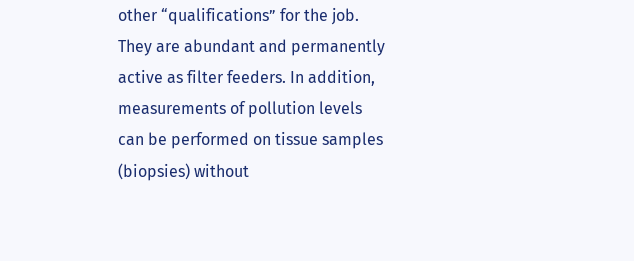other “qualifications” for the job. They are abundant and permanently active as filter feeders. In addition, measurements of pollution levels can be performed on tissue samples (biopsies) without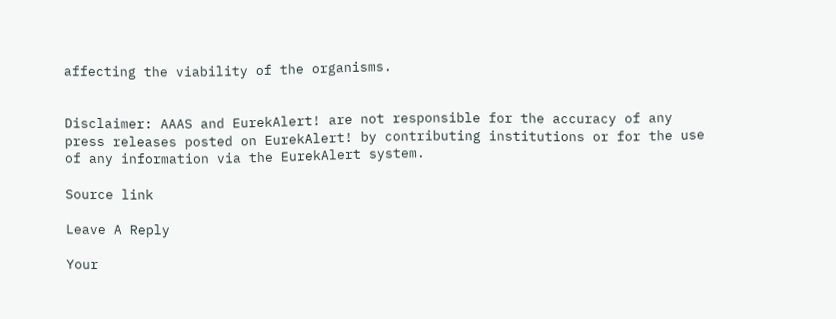affecting the viability of the organisms.


Disclaimer: AAAS and EurekAlert! are not responsible for the accuracy of any press releases posted on EurekAlert! by contributing institutions or for the use of any information via the EurekAlert system.

Source link

Leave A Reply

Your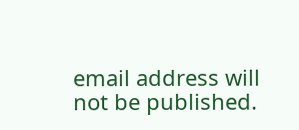email address will not be published.